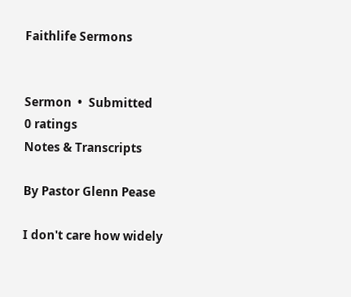Faithlife Sermons


Sermon  •  Submitted
0 ratings
Notes & Transcripts

By Pastor Glenn Pease

I don't care how widely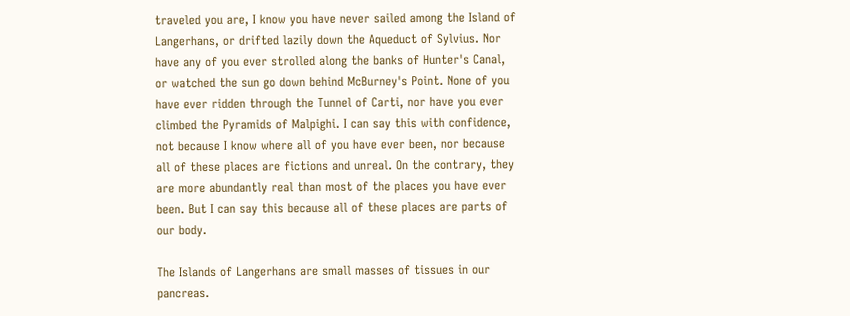traveled you are, I know you have never sailed among the Island of Langerhans, or drifted lazily down the Aqueduct of Sylvius. Nor have any of you ever strolled along the banks of Hunter's Canal, or watched the sun go down behind McBurney's Point. None of you have ever ridden through the Tunnel of Carti, nor have you ever climbed the Pyramids of Malpighi. I can say this with confidence, not because I know where all of you have ever been, nor because all of these places are fictions and unreal. On the contrary, they are more abundantly real than most of the places you have ever been. But I can say this because all of these places are parts of our body.

The Islands of Langerhans are small masses of tissues in our pancreas.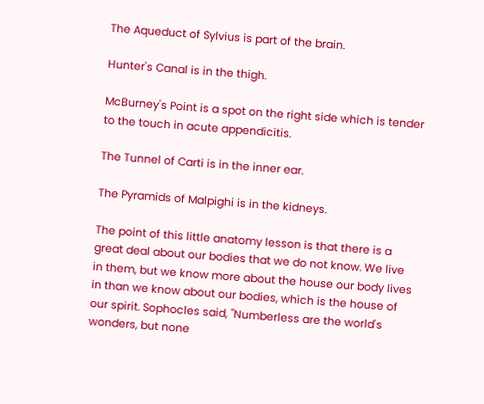The Aqueduct of Sylvius is part of the brain.

Hunter's Canal is in the thigh.

McBurney's Point is a spot on the right side which is tender to the touch in acute appendicitis.

The Tunnel of Carti is in the inner ear.

The Pyramids of Malpighi is in the kidneys.

The point of this little anatomy lesson is that there is a great deal about our bodies that we do not know. We live in them, but we know more about the house our body lives in than we know about our bodies, which is the house of our spirit. Sophocles said, "Numberless are the world's wonders, but none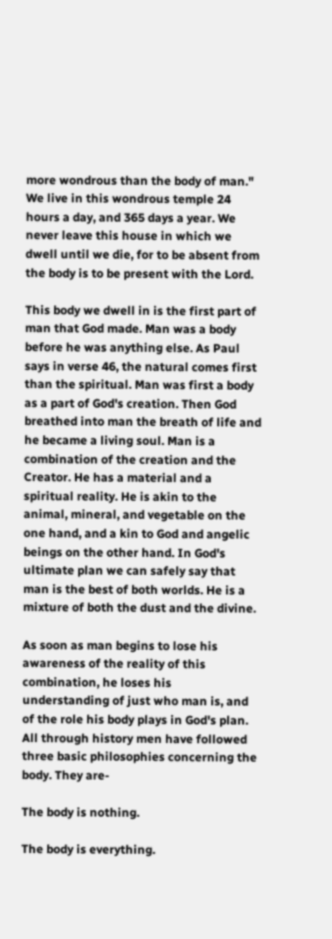more wondrous than the body of man." We live in this wondrous temple 24 hours a day, and 365 days a year. We never leave this house in which we dwell until we die, for to be absent from the body is to be present with the Lord.

This body we dwell in is the first part of man that God made. Man was a body before he was anything else. As Paul says in verse 46, the natural comes first than the spiritual. Man was first a body as a part of God's creation. Then God breathed into man the breath of life and he became a living soul. Man is a combination of the creation and the Creator. He has a material and a spiritual reality. He is akin to the animal, mineral, and vegetable on the one hand, and a kin to God and angelic beings on the other hand. In God's ultimate plan we can safely say that man is the best of both worlds. He is a mixture of both the dust and the divine.

As soon as man begins to lose his awareness of the reality of this combination, he loses his understanding of just who man is, and of the role his body plays in God's plan. All through history men have followed three basic philosophies concerning the body. They are-

The body is nothing.

The body is everything.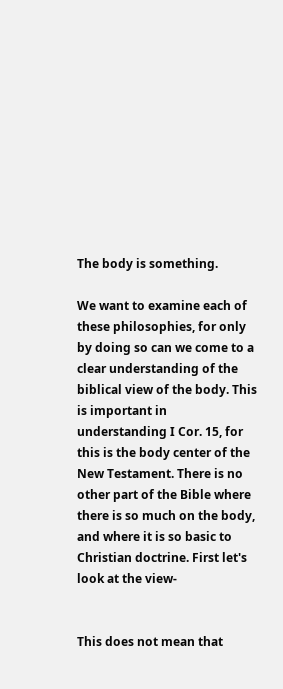The body is something.

We want to examine each of these philosophies, for only by doing so can we come to a clear understanding of the biblical view of the body. This is important in understanding I Cor. 15, for this is the body center of the New Testament. There is no other part of the Bible where there is so much on the body, and where it is so basic to Christian doctrine. First let's look at the view-


This does not mean that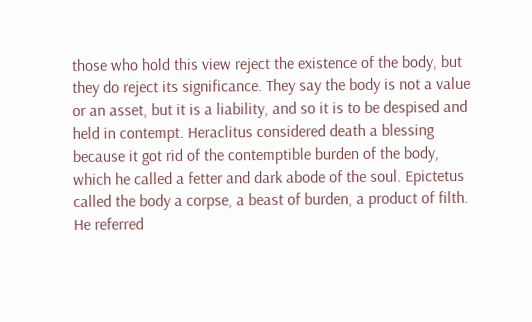those who hold this view reject the existence of the body, but they do reject its significance. They say the body is not a value or an asset, but it is a liability, and so it is to be despised and held in contempt. Heraclitus considered death a blessing because it got rid of the contemptible burden of the body, which he called a fetter and dark abode of the soul. Epictetus called the body a corpse, a beast of burden, a product of filth. He referred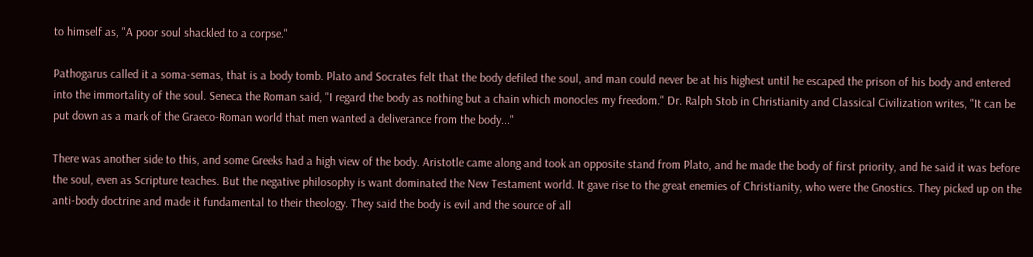to himself as, "A poor soul shackled to a corpse."

Pathogarus called it a soma-semas, that is a body tomb. Plato and Socrates felt that the body defiled the soul, and man could never be at his highest until he escaped the prison of his body and entered into the immortality of the soul. Seneca the Roman said, "I regard the body as nothing but a chain which monocles my freedom." Dr. Ralph Stob in Christianity and Classical Civilization writes, "It can be put down as a mark of the Graeco-Roman world that men wanted a deliverance from the body..."

There was another side to this, and some Greeks had a high view of the body. Aristotle came along and took an opposite stand from Plato, and he made the body of first priority, and he said it was before the soul, even as Scripture teaches. But the negative philosophy is want dominated the New Testament world. It gave rise to the great enemies of Christianity, who were the Gnostics. They picked up on the anti-body doctrine and made it fundamental to their theology. They said the body is evil and the source of all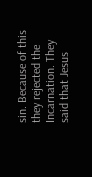sin. Because of this they rejected the Incarnation. They said that Jesus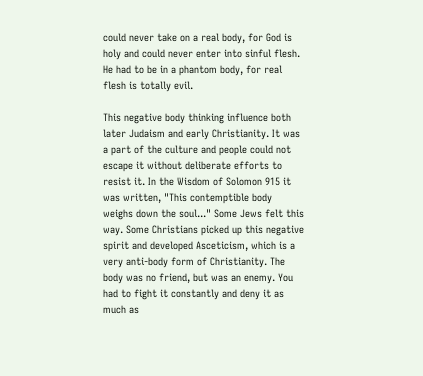could never take on a real body, for God is holy and could never enter into sinful flesh. He had to be in a phantom body, for real flesh is totally evil.

This negative body thinking influence both later Judaism and early Christianity. It was a part of the culture and people could not escape it without deliberate efforts to resist it. In the Wisdom of Solomon 915 it was written, "This contemptible body weighs down the soul..." Some Jews felt this way. Some Christians picked up this negative spirit and developed Asceticism, which is a very anti-body form of Christianity. The body was no friend, but was an enemy. You had to fight it constantly and deny it as much as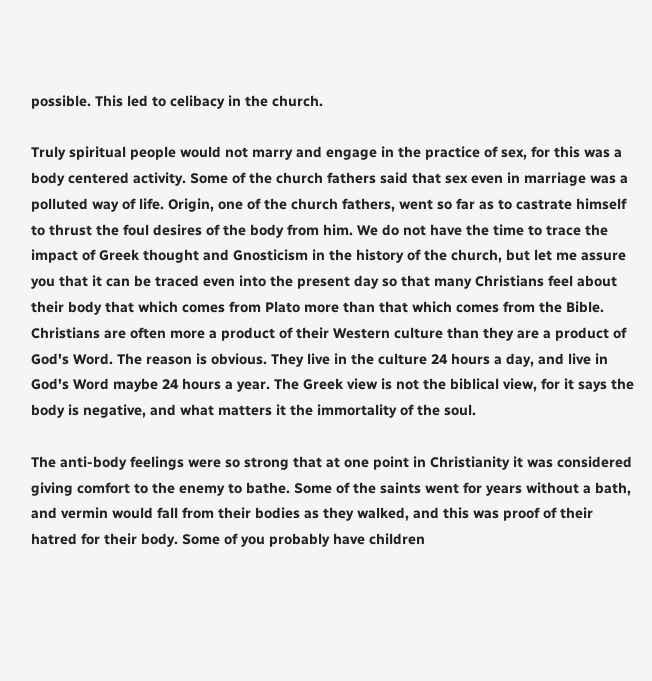possible. This led to celibacy in the church.

Truly spiritual people would not marry and engage in the practice of sex, for this was a body centered activity. Some of the church fathers said that sex even in marriage was a polluted way of life. Origin, one of the church fathers, went so far as to castrate himself to thrust the foul desires of the body from him. We do not have the time to trace the impact of Greek thought and Gnosticism in the history of the church, but let me assure you that it can be traced even into the present day so that many Christians feel about their body that which comes from Plato more than that which comes from the Bible. Christians are often more a product of their Western culture than they are a product of God's Word. The reason is obvious. They live in the culture 24 hours a day, and live in God's Word maybe 24 hours a year. The Greek view is not the biblical view, for it says the body is negative, and what matters it the immortality of the soul.

The anti-body feelings were so strong that at one point in Christianity it was considered giving comfort to the enemy to bathe. Some of the saints went for years without a bath, and vermin would fall from their bodies as they walked, and this was proof of their hatred for their body. Some of you probably have children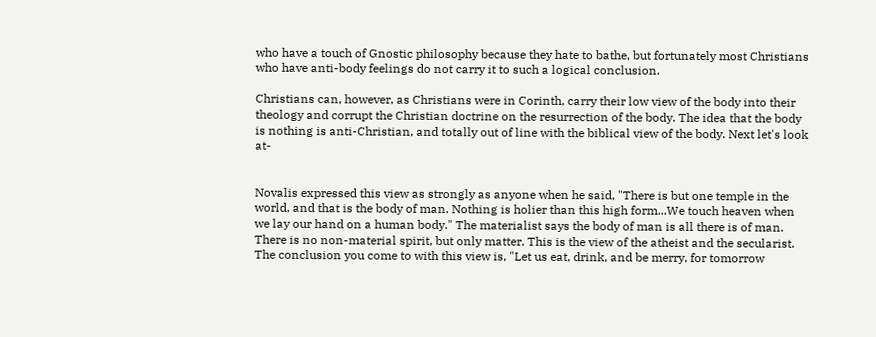who have a touch of Gnostic philosophy because they hate to bathe, but fortunately most Christians who have anti-body feelings do not carry it to such a logical conclusion.

Christians can, however, as Christians were in Corinth, carry their low view of the body into their theology and corrupt the Christian doctrine on the resurrection of the body. The idea that the body is nothing is anti-Christian, and totally out of line with the biblical view of the body. Next let's look at-


Novalis expressed this view as strongly as anyone when he said, "There is but one temple in the world, and that is the body of man. Nothing is holier than this high form...We touch heaven when we lay our hand on a human body." The materialist says the body of man is all there is of man. There is no non-material spirit, but only matter. This is the view of the atheist and the secularist. The conclusion you come to with this view is, "Let us eat, drink, and be merry, for tomorrow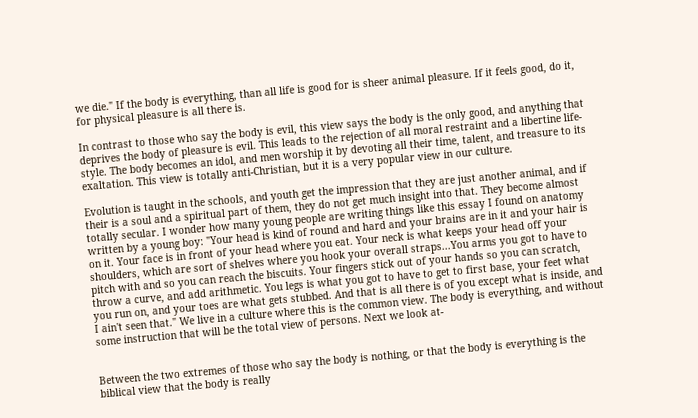we die." If the body is everything, than all life is good for is sheer animal pleasure. If it feels good, do it, for physical pleasure is all there is.

In contrast to those who say the body is evil, this view says the body is the only good, and anything that deprives the body of pleasure is evil. This leads to the rejection of all moral restraint and a libertine life-style. The body becomes an idol, and men worship it by devoting all their time, talent, and treasure to its exaltation. This view is totally anti-Christian, but it is a very popular view in our culture.

Evolution is taught in the schools, and youth get the impression that they are just another animal, and if their is a soul and a spiritual part of them, they do not get much insight into that. They become almost totally secular. I wonder how many young people are writing things like this essay I found on anatomy written by a young boy: "Your head is kind of round and hard and your brains are in it and your hair is on it. Your face is in front of your head where you eat. Your neck is what keeps your head off your shoulders, which are sort of shelves where you hook your overall straps...You arms you got to have to pitch with and so you can reach the biscuits. Your fingers stick out of your hands so you can scratch, throw a curve, and add arithmetic. You legs is what you got to have to get to first base, your feet what you run on, and your toes are what gets stubbed. And that is all there is of you except what is inside, and I ain't seen that." We live in a culture where this is the common view. The body is everything, and without some instruction that will be the total view of persons. Next we look at-


Between the two extremes of those who say the body is nothing, or that the body is everything is the biblical view that the body is really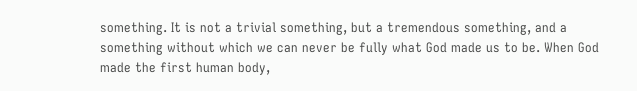something. It is not a trivial something, but a tremendous something, and a something without which we can never be fully what God made us to be. When God made the first human body,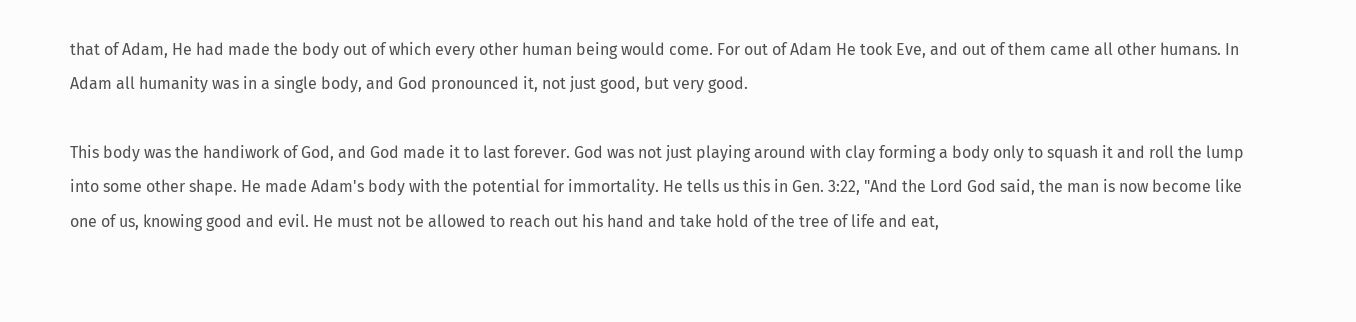that of Adam, He had made the body out of which every other human being would come. For out of Adam He took Eve, and out of them came all other humans. In Adam all humanity was in a single body, and God pronounced it, not just good, but very good.

This body was the handiwork of God, and God made it to last forever. God was not just playing around with clay forming a body only to squash it and roll the lump into some other shape. He made Adam's body with the potential for immortality. He tells us this in Gen. 3:22, "And the Lord God said, the man is now become like one of us, knowing good and evil. He must not be allowed to reach out his hand and take hold of the tree of life and eat,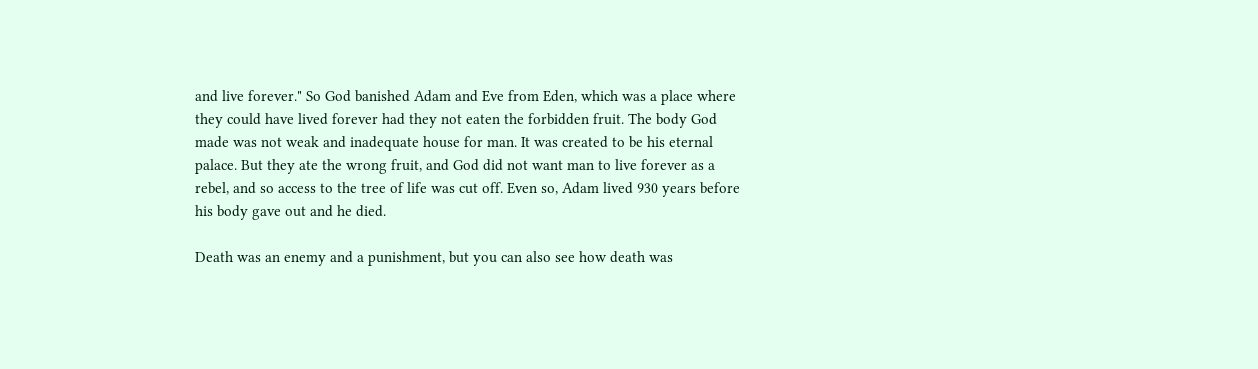and live forever." So God banished Adam and Eve from Eden, which was a place where they could have lived forever had they not eaten the forbidden fruit. The body God made was not weak and inadequate house for man. It was created to be his eternal palace. But they ate the wrong fruit, and God did not want man to live forever as a rebel, and so access to the tree of life was cut off. Even so, Adam lived 930 years before his body gave out and he died.

Death was an enemy and a punishment, but you can also see how death was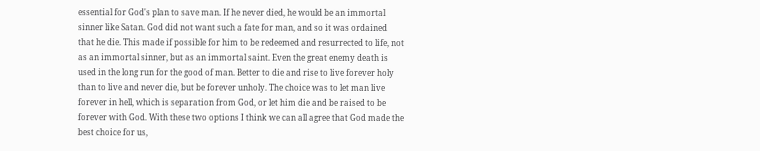essential for God's plan to save man. If he never died, he would be an immortal sinner like Satan. God did not want such a fate for man, and so it was ordained that he die. This made if possible for him to be redeemed and resurrected to life, not as an immortal sinner, but as an immortal saint. Even the great enemy death is used in the long run for the good of man. Better to die and rise to live forever holy than to live and never die, but be forever unholy. The choice was to let man live forever in hell, which is separation from God, or let him die and be raised to be forever with God. With these two options I think we can all agree that God made the best choice for us,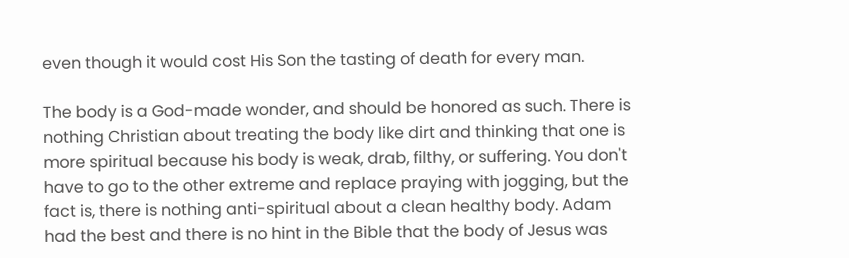even though it would cost His Son the tasting of death for every man.

The body is a God-made wonder, and should be honored as such. There is nothing Christian about treating the body like dirt and thinking that one is more spiritual because his body is weak, drab, filthy, or suffering. You don't have to go to the other extreme and replace praying with jogging, but the fact is, there is nothing anti-spiritual about a clean healthy body. Adam had the best and there is no hint in the Bible that the body of Jesus was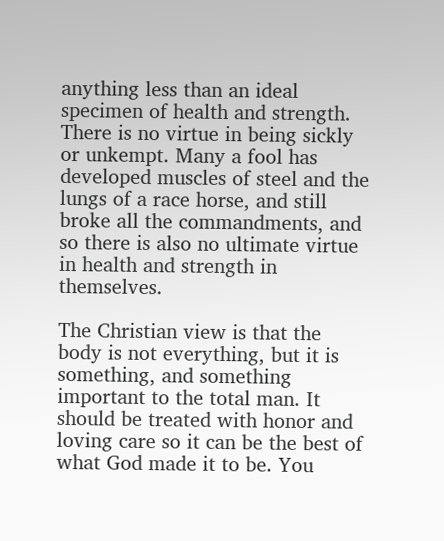anything less than an ideal specimen of health and strength. There is no virtue in being sickly or unkempt. Many a fool has developed muscles of steel and the lungs of a race horse, and still broke all the commandments, and so there is also no ultimate virtue in health and strength in themselves.

The Christian view is that the body is not everything, but it is something, and something important to the total man. It should be treated with honor and loving care so it can be the best of what God made it to be. You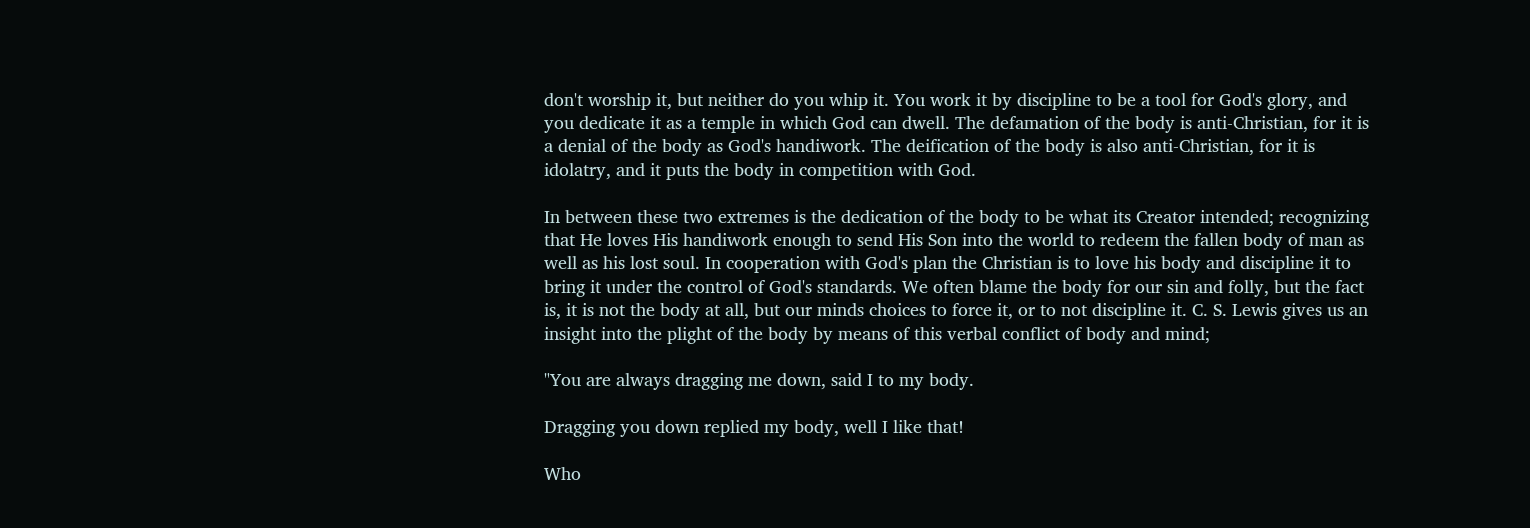don't worship it, but neither do you whip it. You work it by discipline to be a tool for God's glory, and you dedicate it as a temple in which God can dwell. The defamation of the body is anti-Christian, for it is a denial of the body as God's handiwork. The deification of the body is also anti-Christian, for it is idolatry, and it puts the body in competition with God.

In between these two extremes is the dedication of the body to be what its Creator intended; recognizing that He loves His handiwork enough to send His Son into the world to redeem the fallen body of man as well as his lost soul. In cooperation with God's plan the Christian is to love his body and discipline it to bring it under the control of God's standards. We often blame the body for our sin and folly, but the fact is, it is not the body at all, but our minds choices to force it, or to not discipline it. C. S. Lewis gives us an insight into the plight of the body by means of this verbal conflict of body and mind;

"You are always dragging me down, said I to my body.

Dragging you down replied my body, well I like that!

Who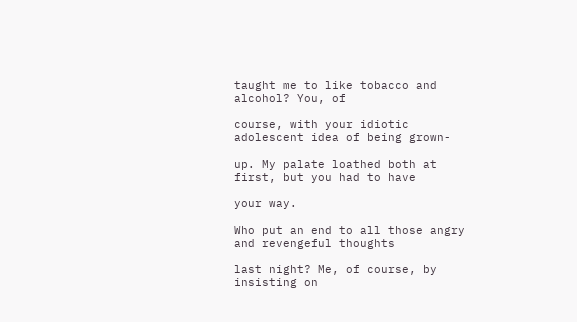taught me to like tobacco and alcohol? You, of

course, with your idiotic adolescent idea of being grown-

up. My palate loathed both at first, but you had to have

your way.

Who put an end to all those angry and revengeful thoughts

last night? Me, of course, by insisting on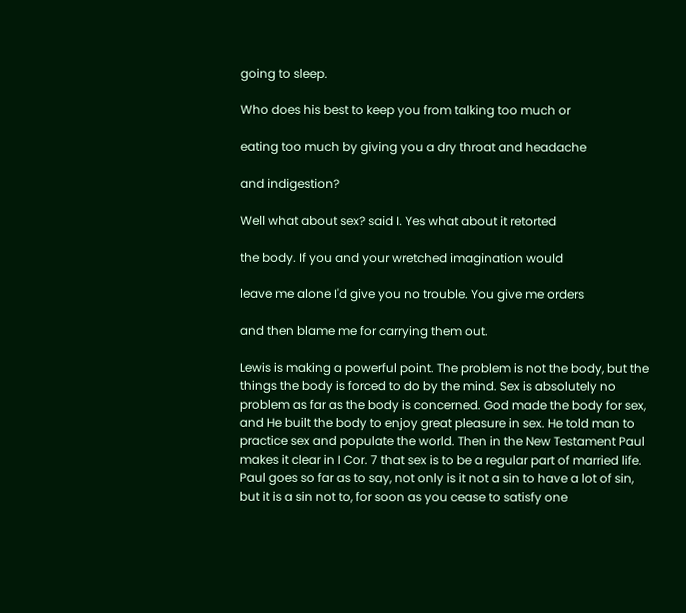going to sleep.

Who does his best to keep you from talking too much or

eating too much by giving you a dry throat and headache

and indigestion?

Well what about sex? said I. Yes what about it retorted

the body. If you and your wretched imagination would

leave me alone I'd give you no trouble. You give me orders

and then blame me for carrying them out.

Lewis is making a powerful point. The problem is not the body, but the things the body is forced to do by the mind. Sex is absolutely no problem as far as the body is concerned. God made the body for sex, and He built the body to enjoy great pleasure in sex. He told man to practice sex and populate the world. Then in the New Testament Paul makes it clear in I Cor. 7 that sex is to be a regular part of married life. Paul goes so far as to say, not only is it not a sin to have a lot of sin, but it is a sin not to, for soon as you cease to satisfy one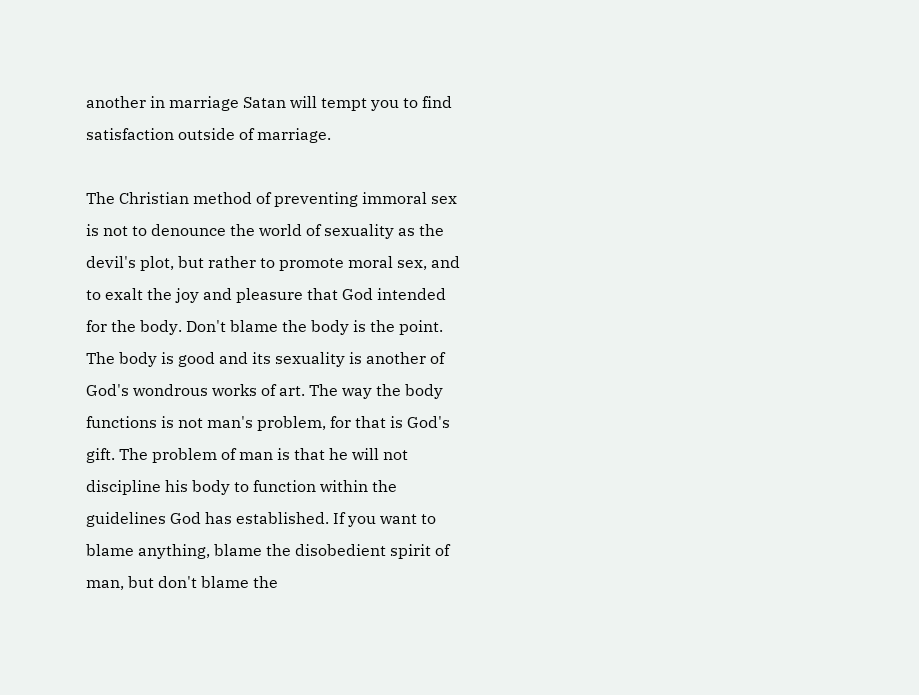another in marriage Satan will tempt you to find satisfaction outside of marriage.

The Christian method of preventing immoral sex is not to denounce the world of sexuality as the devil's plot, but rather to promote moral sex, and to exalt the joy and pleasure that God intended for the body. Don't blame the body is the point. The body is good and its sexuality is another of God's wondrous works of art. The way the body functions is not man's problem, for that is God's gift. The problem of man is that he will not discipline his body to function within the guidelines God has established. If you want to blame anything, blame the disobedient spirit of man, but don't blame the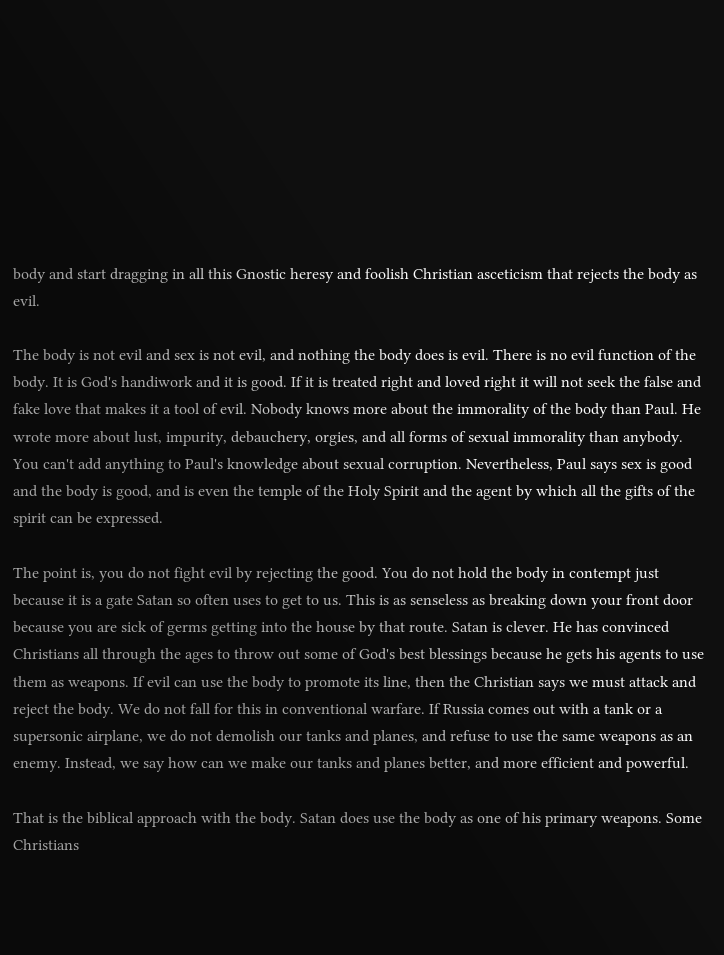body and start dragging in all this Gnostic heresy and foolish Christian asceticism that rejects the body as evil.

The body is not evil and sex is not evil, and nothing the body does is evil. There is no evil function of the body. It is God's handiwork and it is good. If it is treated right and loved right it will not seek the false and fake love that makes it a tool of evil. Nobody knows more about the immorality of the body than Paul. He wrote more about lust, impurity, debauchery, orgies, and all forms of sexual immorality than anybody. You can't add anything to Paul's knowledge about sexual corruption. Nevertheless, Paul says sex is good and the body is good, and is even the temple of the Holy Spirit and the agent by which all the gifts of the spirit can be expressed.

The point is, you do not fight evil by rejecting the good. You do not hold the body in contempt just because it is a gate Satan so often uses to get to us. This is as senseless as breaking down your front door because you are sick of germs getting into the house by that route. Satan is clever. He has convinced Christians all through the ages to throw out some of God's best blessings because he gets his agents to use them as weapons. If evil can use the body to promote its line, then the Christian says we must attack and reject the body. We do not fall for this in conventional warfare. If Russia comes out with a tank or a supersonic airplane, we do not demolish our tanks and planes, and refuse to use the same weapons as an enemy. Instead, we say how can we make our tanks and planes better, and more efficient and powerful.

That is the biblical approach with the body. Satan does use the body as one of his primary weapons. Some Christians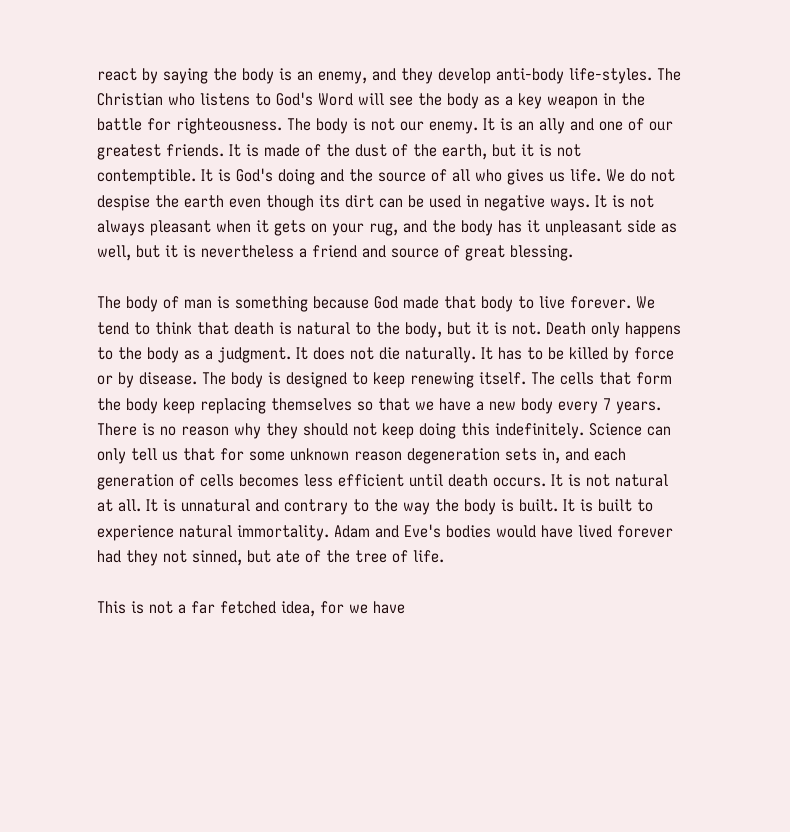react by saying the body is an enemy, and they develop anti-body life-styles. The Christian who listens to God's Word will see the body as a key weapon in the battle for righteousness. The body is not our enemy. It is an ally and one of our greatest friends. It is made of the dust of the earth, but it is not contemptible. It is God's doing and the source of all who gives us life. We do not despise the earth even though its dirt can be used in negative ways. It is not always pleasant when it gets on your rug, and the body has it unpleasant side as well, but it is nevertheless a friend and source of great blessing.

The body of man is something because God made that body to live forever. We tend to think that death is natural to the body, but it is not. Death only happens to the body as a judgment. It does not die naturally. It has to be killed by force or by disease. The body is designed to keep renewing itself. The cells that form the body keep replacing themselves so that we have a new body every 7 years. There is no reason why they should not keep doing this indefinitely. Science can only tell us that for some unknown reason degeneration sets in, and each generation of cells becomes less efficient until death occurs. It is not natural at all. It is unnatural and contrary to the way the body is built. It is built to experience natural immortality. Adam and Eve's bodies would have lived forever had they not sinned, but ate of the tree of life.

This is not a far fetched idea, for we have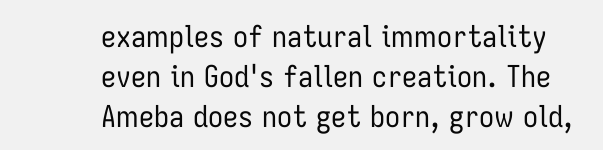examples of natural immortality even in God's fallen creation. The Ameba does not get born, grow old,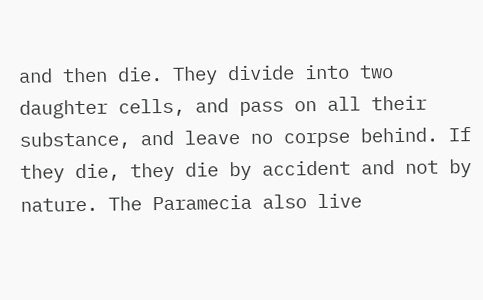and then die. They divide into two daughter cells, and pass on all their substance, and leave no corpse behind. If they die, they die by accident and not by nature. The Paramecia also live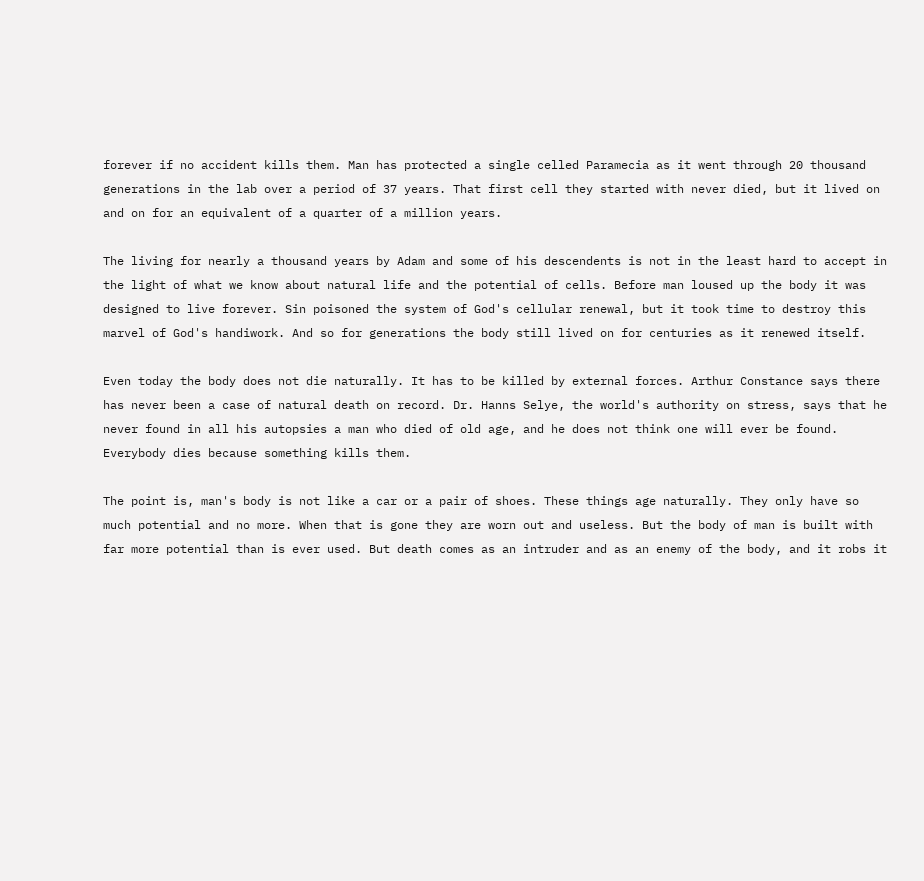forever if no accident kills them. Man has protected a single celled Paramecia as it went through 20 thousand generations in the lab over a period of 37 years. That first cell they started with never died, but it lived on and on for an equivalent of a quarter of a million years.

The living for nearly a thousand years by Adam and some of his descendents is not in the least hard to accept in the light of what we know about natural life and the potential of cells. Before man loused up the body it was designed to live forever. Sin poisoned the system of God's cellular renewal, but it took time to destroy this marvel of God's handiwork. And so for generations the body still lived on for centuries as it renewed itself.

Even today the body does not die naturally. It has to be killed by external forces. Arthur Constance says there has never been a case of natural death on record. Dr. Hanns Selye, the world's authority on stress, says that he never found in all his autopsies a man who died of old age, and he does not think one will ever be found. Everybody dies because something kills them.

The point is, man's body is not like a car or a pair of shoes. These things age naturally. They only have so much potential and no more. When that is gone they are worn out and useless. But the body of man is built with far more potential than is ever used. But death comes as an intruder and as an enemy of the body, and it robs it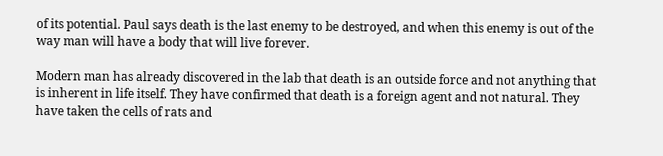of its potential. Paul says death is the last enemy to be destroyed, and when this enemy is out of the way man will have a body that will live forever.

Modern man has already discovered in the lab that death is an outside force and not anything that is inherent in life itself. They have confirmed that death is a foreign agent and not natural. They have taken the cells of rats and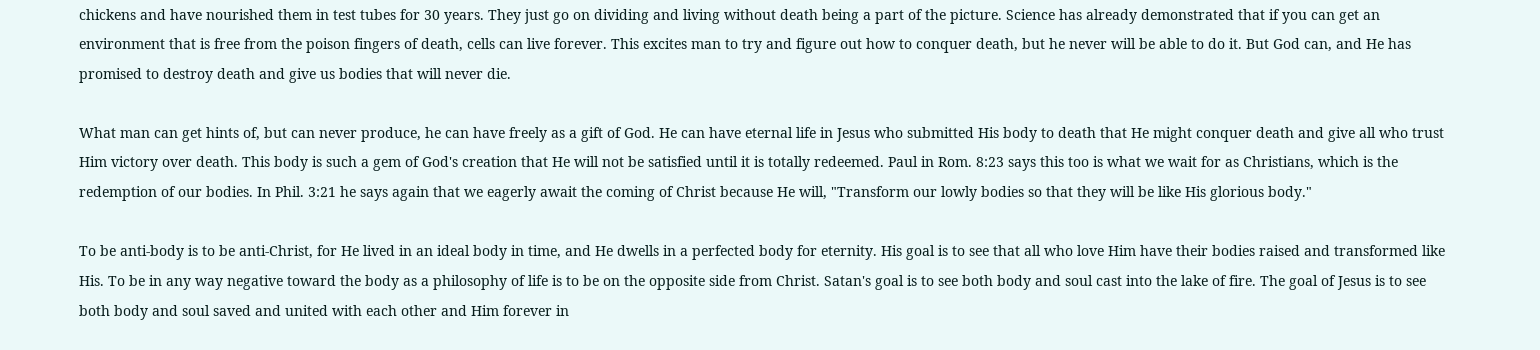chickens and have nourished them in test tubes for 30 years. They just go on dividing and living without death being a part of the picture. Science has already demonstrated that if you can get an environment that is free from the poison fingers of death, cells can live forever. This excites man to try and figure out how to conquer death, but he never will be able to do it. But God can, and He has promised to destroy death and give us bodies that will never die.

What man can get hints of, but can never produce, he can have freely as a gift of God. He can have eternal life in Jesus who submitted His body to death that He might conquer death and give all who trust Him victory over death. This body is such a gem of God's creation that He will not be satisfied until it is totally redeemed. Paul in Rom. 8:23 says this too is what we wait for as Christians, which is the redemption of our bodies. In Phil. 3:21 he says again that we eagerly await the coming of Christ because He will, "Transform our lowly bodies so that they will be like His glorious body."

To be anti-body is to be anti-Christ, for He lived in an ideal body in time, and He dwells in a perfected body for eternity. His goal is to see that all who love Him have their bodies raised and transformed like His. To be in any way negative toward the body as a philosophy of life is to be on the opposite side from Christ. Satan's goal is to see both body and soul cast into the lake of fire. The goal of Jesus is to see both body and soul saved and united with each other and Him forever in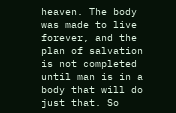heaven. The body was made to live forever, and the plan of salvation is not completed until man is in a body that will do just that. So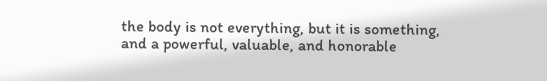the body is not everything, but it is something, and a powerful, valuable, and honorable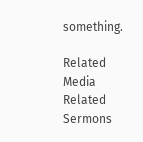something.

Related Media
Related Sermons